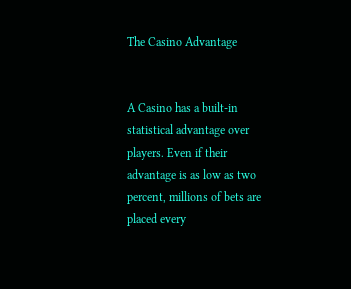The Casino Advantage


A Casino has a built-in statistical advantage over players. Even if their advantage is as low as two percent, millions of bets are placed every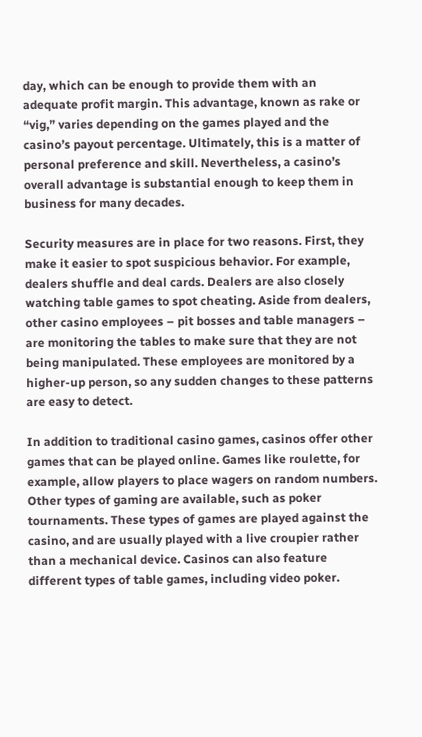day, which can be enough to provide them with an adequate profit margin. This advantage, known as rake or “vig,” varies depending on the games played and the casino’s payout percentage. Ultimately, this is a matter of personal preference and skill. Nevertheless, a casino’s overall advantage is substantial enough to keep them in business for many decades.

Security measures are in place for two reasons. First, they make it easier to spot suspicious behavior. For example, dealers shuffle and deal cards. Dealers are also closely watching table games to spot cheating. Aside from dealers, other casino employees – pit bosses and table managers – are monitoring the tables to make sure that they are not being manipulated. These employees are monitored by a higher-up person, so any sudden changes to these patterns are easy to detect.

In addition to traditional casino games, casinos offer other games that can be played online. Games like roulette, for example, allow players to place wagers on random numbers. Other types of gaming are available, such as poker tournaments. These types of games are played against the casino, and are usually played with a live croupier rather than a mechanical device. Casinos can also feature different types of table games, including video poker.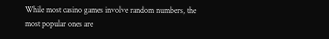While most casino games involve random numbers, the most popular ones are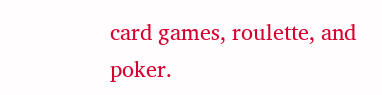card games, roulette, and poker.